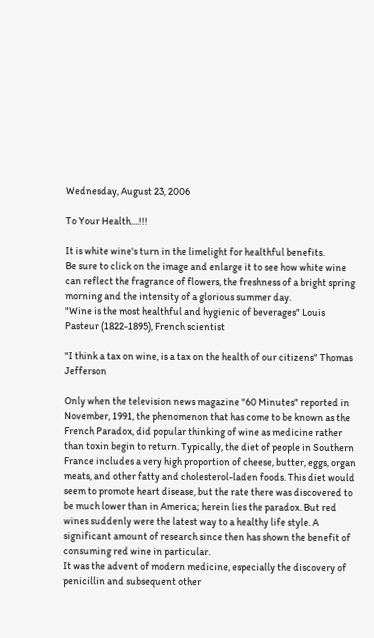Wednesday, August 23, 2006

To Your Health....!!!

It is white wine's turn in the limelight for healthful benefits.
Be sure to click on the image and enlarge it to see how white wine can reflect the fragrance of flowers, the freshness of a bright spring morning and the intensity of a glorious summer day.
"Wine is the most healthful and hygienic of beverages" Louis Pasteur (1822-1895), French scientist

"I think a tax on wine, is a tax on the health of our citizens" Thomas Jefferson

Only when the television news magazine "60 Minutes" reported in November, 1991, the phenomenon that has come to be known as the French Paradox, did popular thinking of wine as medicine rather than toxin begin to return. Typically, the diet of people in Southern France includes a very high proportion of cheese, butter, eggs, organ meats, and other fatty and cholesterol-laden foods. This diet would seem to promote heart disease, but the rate there was discovered to be much lower than in America; herein lies the paradox. But red wines suddenly were the latest way to a healthy life style. A significant amount of research since then has shown the benefit of consuming red wine in particular.
It was the advent of modern medicine, especially the discovery of penicillin and subsequent other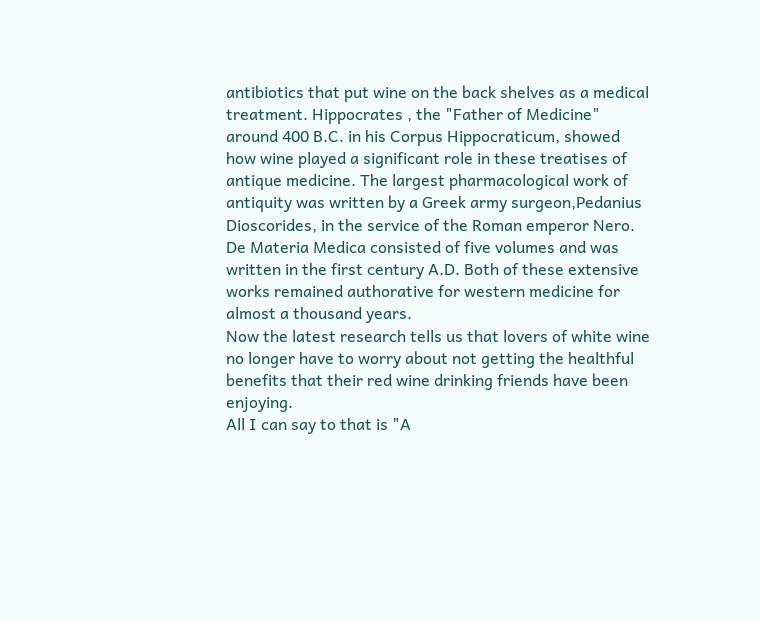antibiotics that put wine on the back shelves as a medical treatment. Hippocrates , the "Father of Medicine" around 400 B.C. in his Corpus Hippocraticum, showed how wine played a significant role in these treatises of antique medicine. The largest pharmacological work of antiquity was written by a Greek army surgeon,Pedanius Dioscorides, in the service of the Roman emperor Nero. De Materia Medica consisted of five volumes and was written in the first century A.D. Both of these extensive works remained authorative for western medicine for almost a thousand years.
Now the latest research tells us that lovers of white wine no longer have to worry about not getting the healthful benefits that their red wine drinking friends have been enjoying.
All I can say to that is "A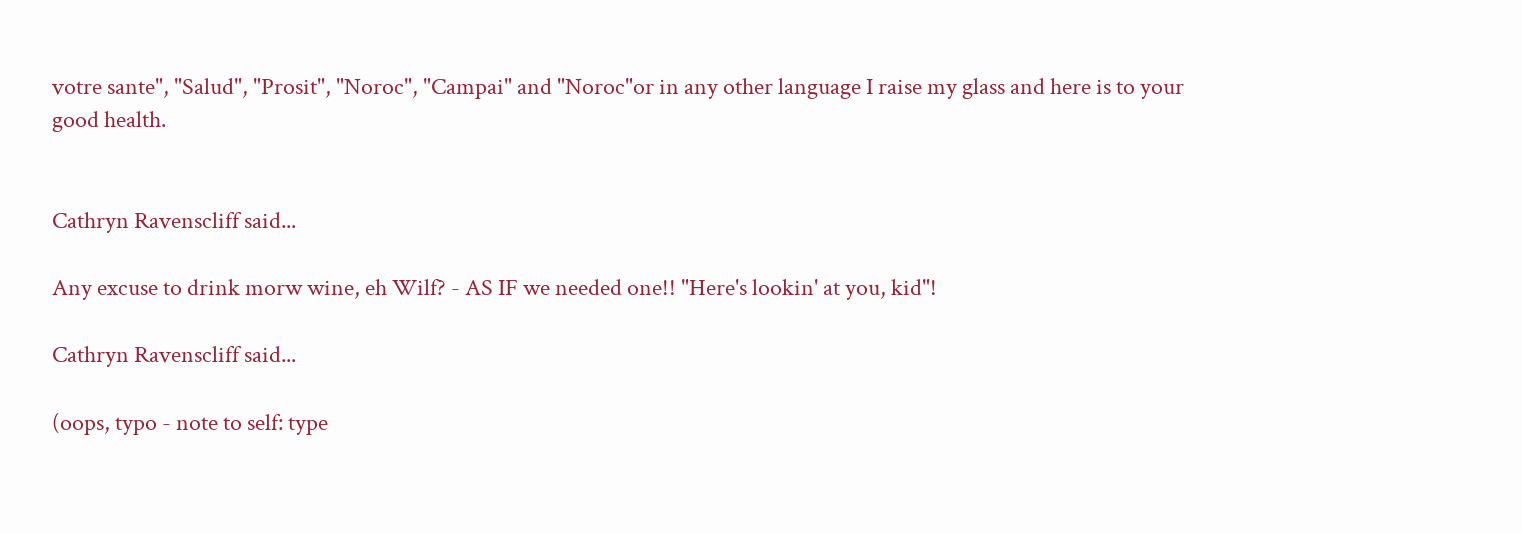votre sante", "Salud", "Prosit", "Noroc", "Campai" and "Noroc"or in any other language I raise my glass and here is to your good health.


Cathryn Ravenscliff said...

Any excuse to drink morw wine, eh Wilf? - AS IF we needed one!! "Here's lookin' at you, kid"!

Cathryn Ravenscliff said...

(oops, typo - note to self: type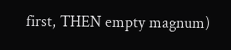first, THEN empty magnum)